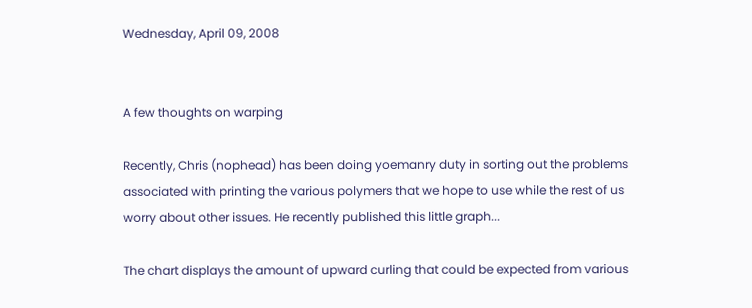Wednesday, April 09, 2008


A few thoughts on warping

Recently, Chris (nophead) has been doing yoemanry duty in sorting out the problems associated with printing the various polymers that we hope to use while the rest of us worry about other issues. He recently published this little graph...

The chart displays the amount of upward curling that could be expected from various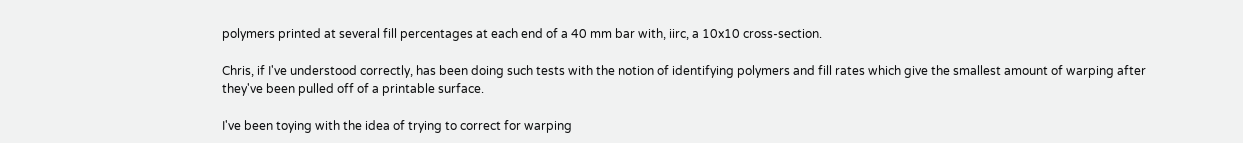polymers printed at several fill percentages at each end of a 40 mm bar with, iirc, a 10x10 cross-section.

Chris, if I've understood correctly, has been doing such tests with the notion of identifying polymers and fill rates which give the smallest amount of warping after they've been pulled off of a printable surface.

I've been toying with the idea of trying to correct for warping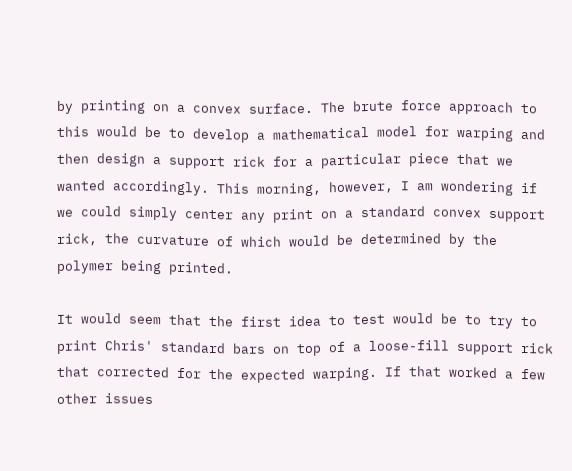by printing on a convex surface. The brute force approach to this would be to develop a mathematical model for warping and then design a support rick for a particular piece that we wanted accordingly. This morning, however, I am wondering if we could simply center any print on a standard convex support rick, the curvature of which would be determined by the polymer being printed.

It would seem that the first idea to test would be to try to print Chris' standard bars on top of a loose-fill support rick that corrected for the expected warping. If that worked a few other issues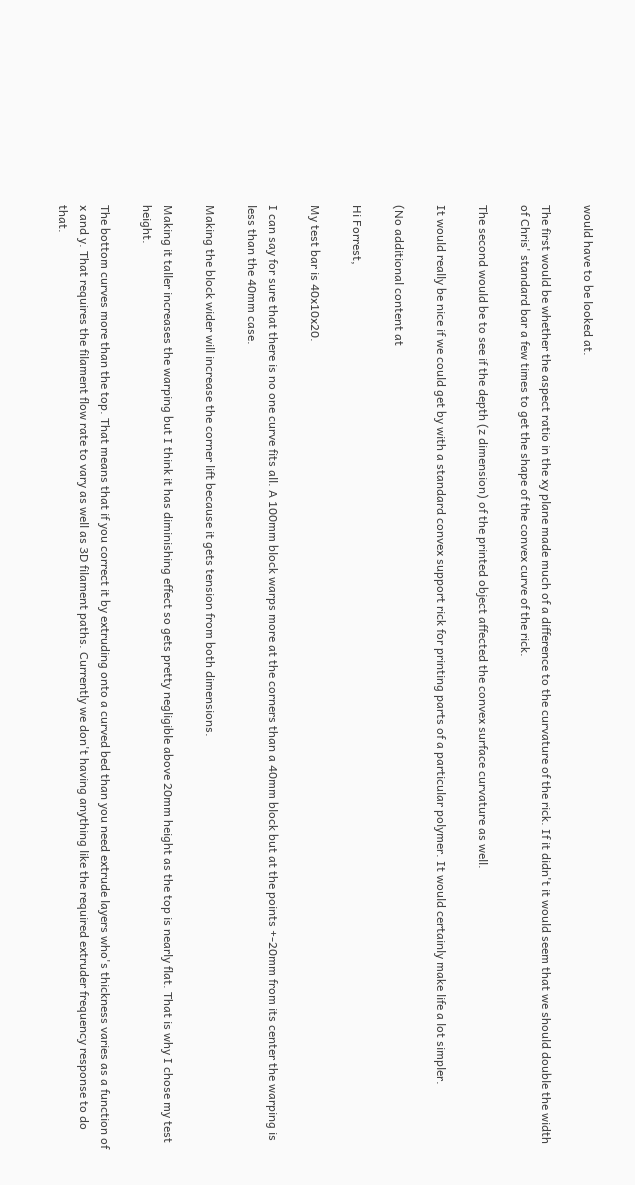would have to be looked at.

The first would be whether the aspect ratio in the xy plane made much of a difference to the curvature of the rick. If it didn't it would seem that we should double the width of Chris' standard bar a few times to get the shape of the convex curve of the rick.

The second would be to see if the depth (z dimension) of the printed object affected the convex surface curvature as well.

It would really be nice if we could get by with a standard convex support rick for printing parts of a particular polymer. It would certainly make life a lot simpler.

(No additional content at

Hi Forrest,

My test bar is 40x10x20.

I can say for sure that there is no one curve fits all. A 100mm block warps more at the corners than a 40mm block but at the points +-20mm from its center the warping is less than the 40mm case.

Making the block wider will increase the corner lift because it gets tension from both dimensions.

Making it taller increases the warping but I think it has diminishing effect so gets pretty negligible above 20mm height as the top is nearly flat. That is why I chose my test height.

The bottom curves more than the top. That means that if you correct it by extruding onto a curved bed than you need extrude layers who's thickness varies as a function of x and y. That requires the filament flow rate to vary as well as 3D filament paths. Currently we don't having anything like the required extruder frequency response to do that.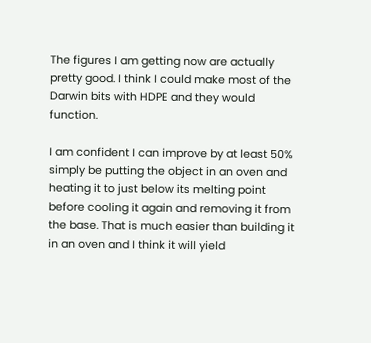The figures I am getting now are actually pretty good. I think I could make most of the Darwin bits with HDPE and they would function.

I am confident I can improve by at least 50% simply be putting the object in an oven and heating it to just below its melting point before cooling it again and removing it from the base. That is much easier than building it in an oven and I think it will yield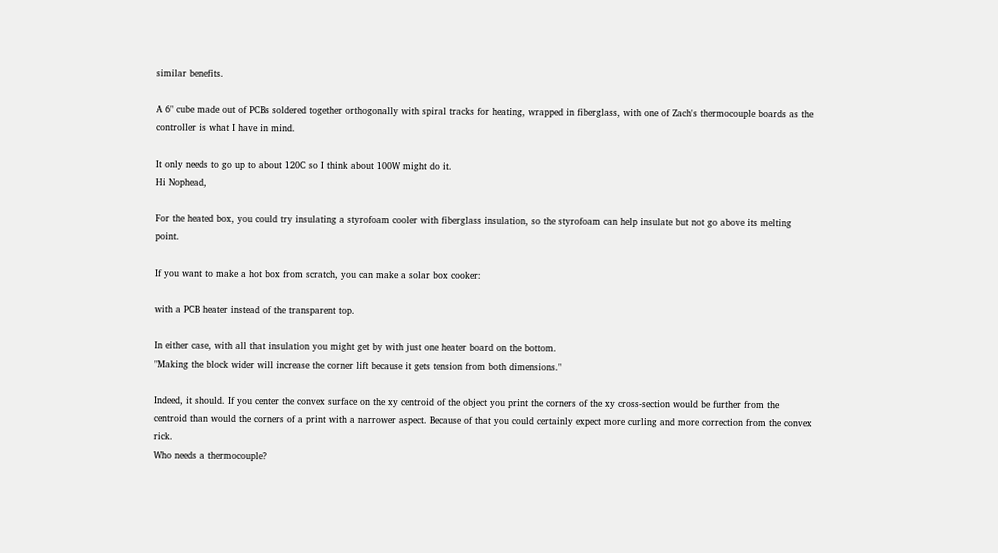similar benefits.

A 6" cube made out of PCBs soldered together orthogonally with spiral tracks for heating, wrapped in fiberglass, with one of Zach's thermocouple boards as the controller is what I have in mind.

It only needs to go up to about 120C so I think about 100W might do it.
Hi Nophead,

For the heated box, you could try insulating a styrofoam cooler with fiberglass insulation, so the styrofoam can help insulate but not go above its melting point.

If you want to make a hot box from scratch, you can make a solar box cooker:

with a PCB heater instead of the transparent top.

In either case, with all that insulation you might get by with just one heater board on the bottom.
"Making the block wider will increase the corner lift because it gets tension from both dimensions."

Indeed, it should. If you center the convex surface on the xy centroid of the object you print the corners of the xy cross-section would be further from the centroid than would the corners of a print with a narrower aspect. Because of that you could certainly expect more curling and more correction from the convex rick.
Who needs a thermocouple?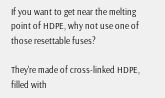If you want to get near the melting point of HDPE, why not use one of those resettable fuses?

They're made of cross-linked HDPE, filled with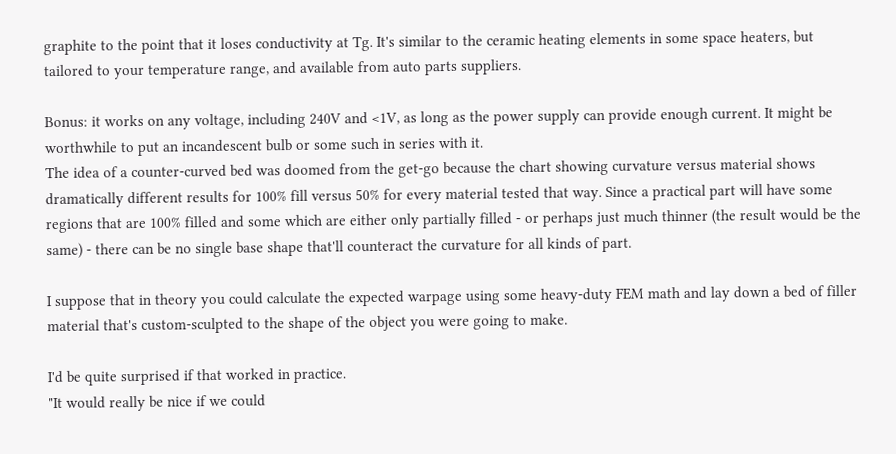graphite to the point that it loses conductivity at Tg. It's similar to the ceramic heating elements in some space heaters, but tailored to your temperature range, and available from auto parts suppliers.

Bonus: it works on any voltage, including 240V and <1V, as long as the power supply can provide enough current. It might be worthwhile to put an incandescent bulb or some such in series with it.
The idea of a counter-curved bed was doomed from the get-go because the chart showing curvature versus material shows dramatically different results for 100% fill versus 50% for every material tested that way. Since a practical part will have some regions that are 100% filled and some which are either only partially filled - or perhaps just much thinner (the result would be the same) - there can be no single base shape that'll counteract the curvature for all kinds of part.

I suppose that in theory you could calculate the expected warpage using some heavy-duty FEM math and lay down a bed of filler material that's custom-sculpted to the shape of the object you were going to make.

I'd be quite surprised if that worked in practice.
"It would really be nice if we could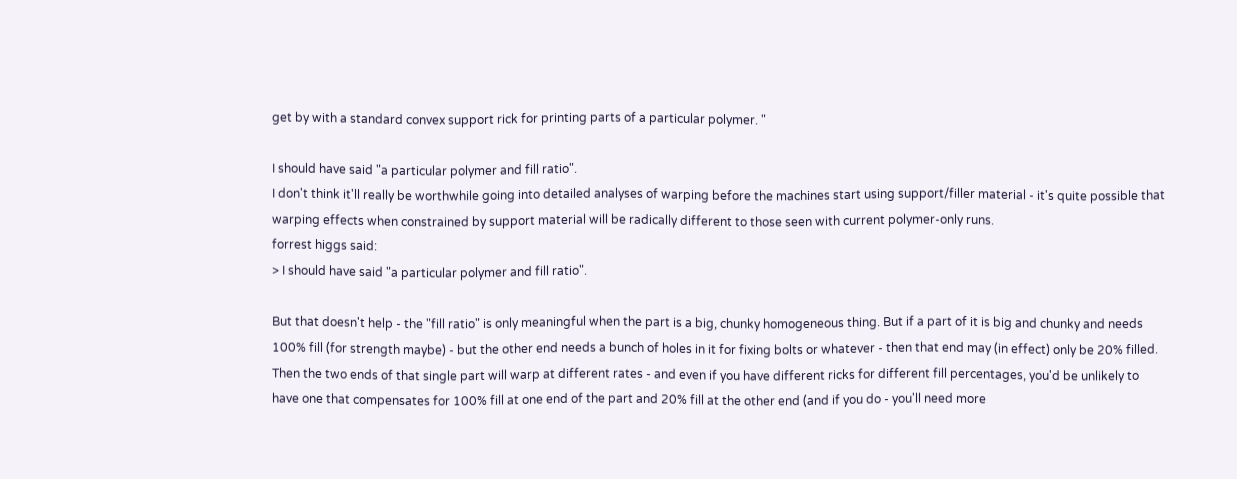get by with a standard convex support rick for printing parts of a particular polymer. "

I should have said "a particular polymer and fill ratio".
I don't think it'll really be worthwhile going into detailed analyses of warping before the machines start using support/filler material - it's quite possible that warping effects when constrained by support material will be radically different to those seen with current polymer-only runs.
forrest higgs said:
> I should have said "a particular polymer and fill ratio".

But that doesn't help - the "fill ratio" is only meaningful when the part is a big, chunky homogeneous thing. But if a part of it is big and chunky and needs 100% fill (for strength maybe) - but the other end needs a bunch of holes in it for fixing bolts or whatever - then that end may (in effect) only be 20% filled. Then the two ends of that single part will warp at different rates - and even if you have different ricks for different fill percentages, you'd be unlikely to have one that compensates for 100% fill at one end of the part and 20% fill at the other end (and if you do - you'll need more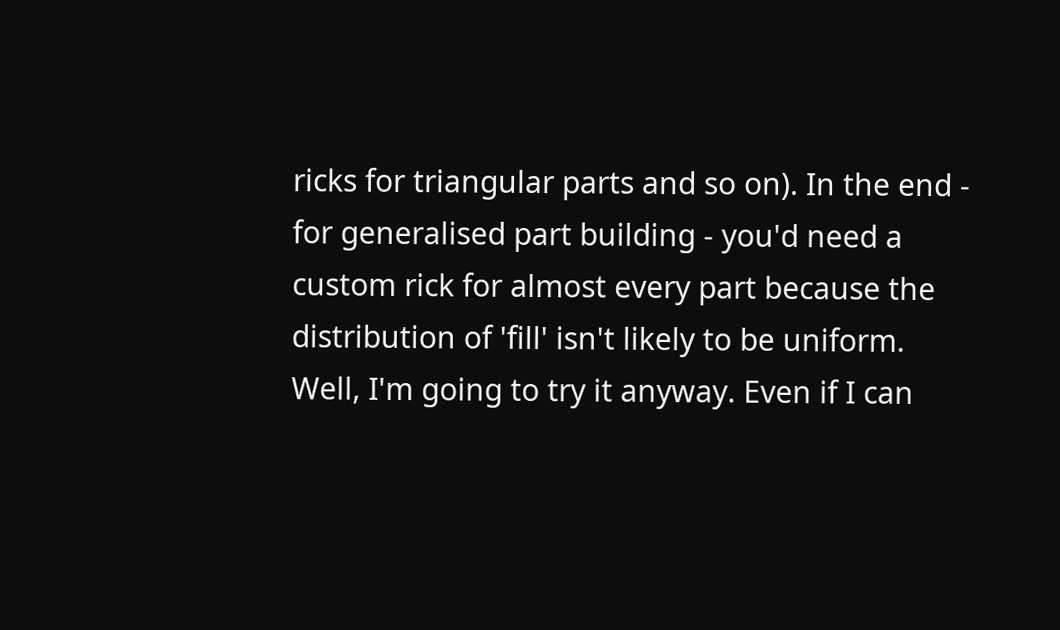ricks for triangular parts and so on). In the end - for generalised part building - you'd need a custom rick for almost every part because the distribution of 'fill' isn't likely to be uniform.
Well, I'm going to try it anyway. Even if I can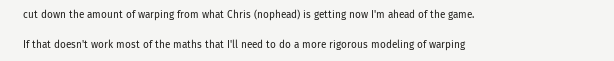cut down the amount of warping from what Chris (nophead) is getting now I'm ahead of the game.

If that doesn't work most of the maths that I'll need to do a more rigorous modeling of warping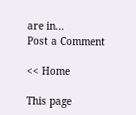are in...
Post a Comment

<< Home

This page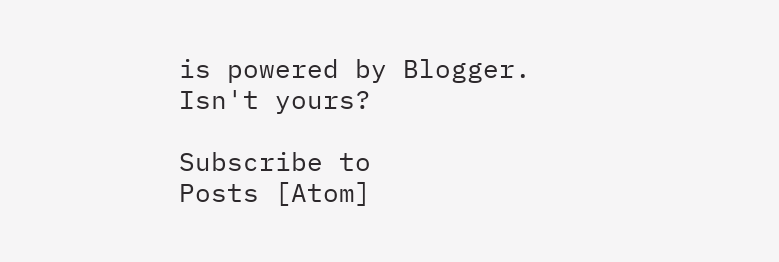is powered by Blogger. Isn't yours?

Subscribe to
Posts [Atom]